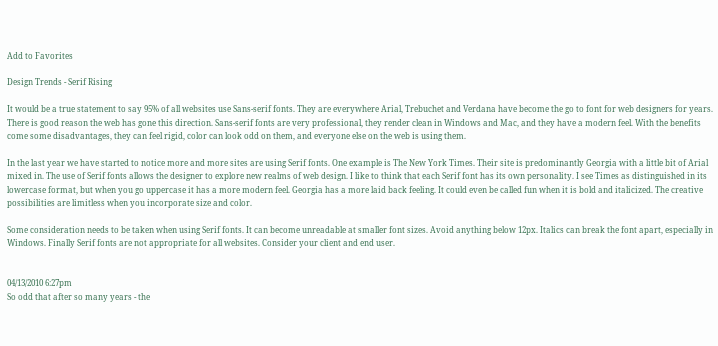Add to Favorites

Design Trends - Serif Rising

It would be a true statement to say 95% of all websites use Sans-serif fonts. They are everywhere Arial, Trebuchet and Verdana have become the go to font for web designers for years. There is good reason the web has gone this direction. Sans-serif fonts are very professional, they render clean in Windows and Mac, and they have a modern feel. With the benefits come some disadvantages, they can feel rigid, color can look odd on them, and everyone else on the web is using them.

In the last year we have started to notice more and more sites are using Serif fonts. One example is The New York Times. Their site is predominantly Georgia with a little bit of Arial mixed in. The use of Serif fonts allows the designer to explore new realms of web design. I like to think that each Serif font has its own personality. I see Times as distinguished in its lowercase format, but when you go uppercase it has a more modern feel. Georgia has a more laid back feeling. It could even be called fun when it is bold and italicized. The creative possibilities are limitless when you incorporate size and color.

Some consideration needs to be taken when using Serif fonts. It can become unreadable at smaller font sizes. Avoid anything below 12px. Italics can break the font apart, especially in Windows. Finally Serif fonts are not appropriate for all websites. Consider your client and end user.


04/13/2010 6:27pm
So odd that after so many years - the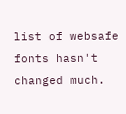list of websafe fonts hasn't changed much.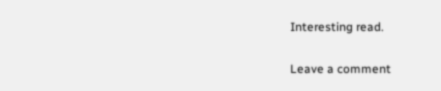Interesting read.

Leave a comment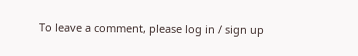To leave a comment, please log in / sign up